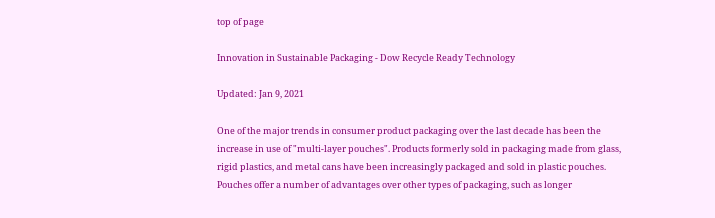top of page

Innovation in Sustainable Packaging - Dow Recycle Ready Technology

Updated: Jan 9, 2021

One of the major trends in consumer product packaging over the last decade has been the increase in use of "multi-layer pouches". Products formerly sold in packaging made from glass, rigid plastics, and metal cans have been increasingly packaged and sold in plastic pouches. Pouches offer a number of advantages over other types of packaging, such as longer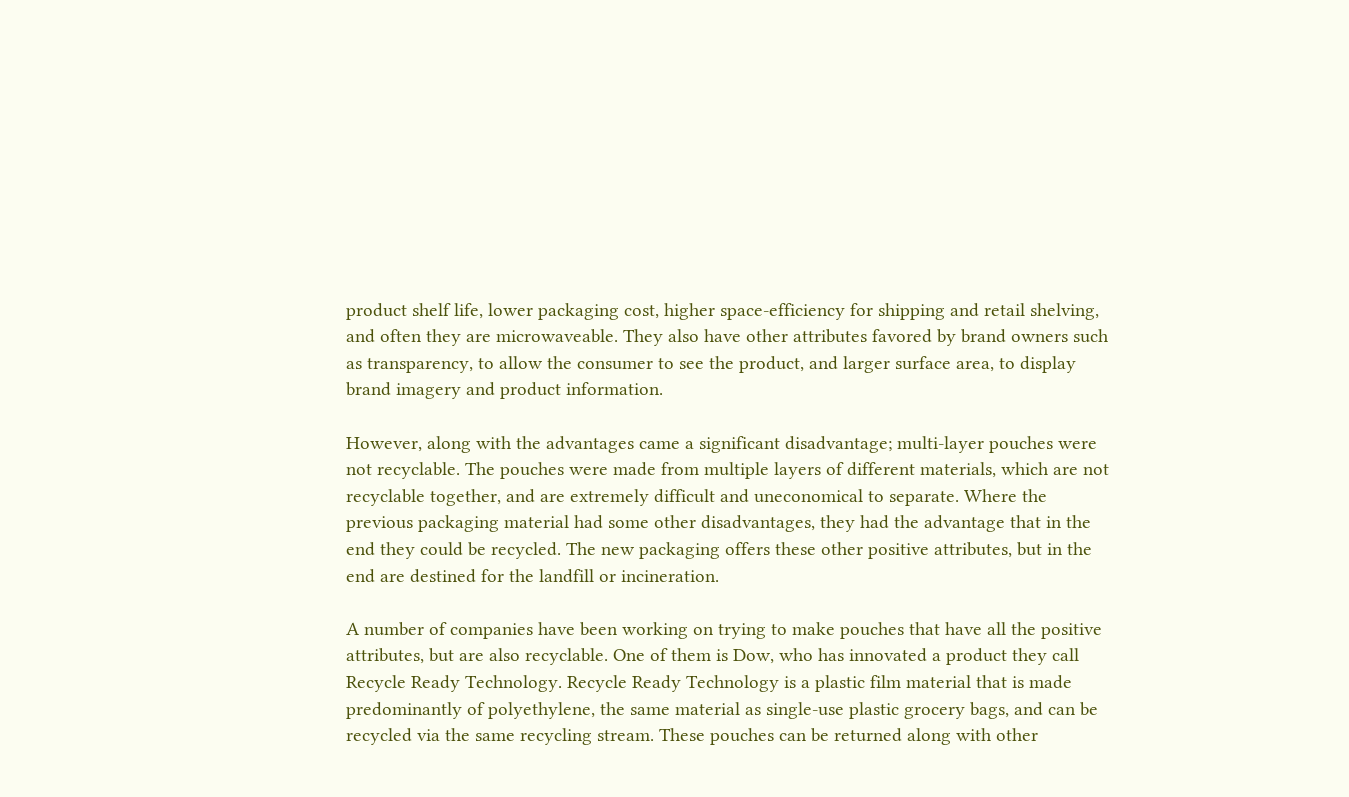product shelf life, lower packaging cost, higher space-efficiency for shipping and retail shelving, and often they are microwaveable. They also have other attributes favored by brand owners such as transparency, to allow the consumer to see the product, and larger surface area, to display brand imagery and product information.

However, along with the advantages came a significant disadvantage; multi-layer pouches were not recyclable. The pouches were made from multiple layers of different materials, which are not recyclable together, and are extremely difficult and uneconomical to separate. Where the previous packaging material had some other disadvantages, they had the advantage that in the end they could be recycled. The new packaging offers these other positive attributes, but in the end are destined for the landfill or incineration.

A number of companies have been working on trying to make pouches that have all the positive attributes, but are also recyclable. One of them is Dow, who has innovated a product they call Recycle Ready Technology. Recycle Ready Technology is a plastic film material that is made predominantly of polyethylene, the same material as single-use plastic grocery bags, and can be recycled via the same recycling stream. These pouches can be returned along with other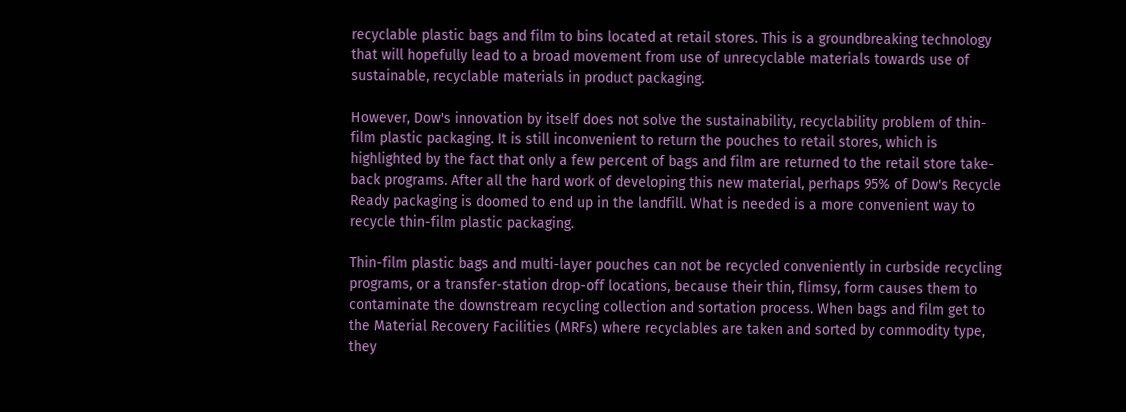recyclable plastic bags and film to bins located at retail stores. This is a groundbreaking technology that will hopefully lead to a broad movement from use of unrecyclable materials towards use of sustainable, recyclable materials in product packaging.

However, Dow's innovation by itself does not solve the sustainability, recyclability problem of thin-film plastic packaging. It is still inconvenient to return the pouches to retail stores, which is highlighted by the fact that only a few percent of bags and film are returned to the retail store take-back programs. After all the hard work of developing this new material, perhaps 95% of Dow's Recycle Ready packaging is doomed to end up in the landfill. What is needed is a more convenient way to recycle thin-film plastic packaging.

Thin-film plastic bags and multi-layer pouches can not be recycled conveniently in curbside recycling programs, or a transfer-station drop-off locations, because their thin, flimsy, form causes them to contaminate the downstream recycling collection and sortation process. When bags and film get to the Material Recovery Facilities (MRFs) where recyclables are taken and sorted by commodity type, they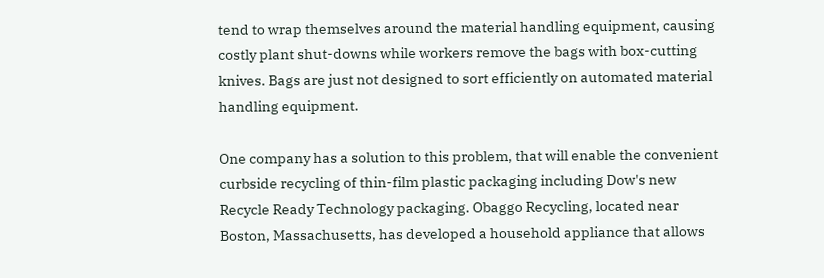tend to wrap themselves around the material handling equipment, causing costly plant shut-downs while workers remove the bags with box-cutting knives. Bags are just not designed to sort efficiently on automated material handling equipment.

One company has a solution to this problem, that will enable the convenient curbside recycling of thin-film plastic packaging including Dow's new Recycle Ready Technology packaging. Obaggo Recycling, located near Boston, Massachusetts, has developed a household appliance that allows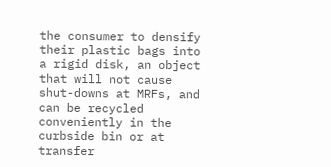the consumer to densify their plastic bags into a rigid disk, an object that will not cause shut-downs at MRFs, and can be recycled conveniently in the curbside bin or at transfer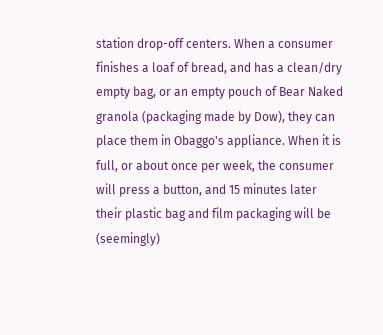station drop-off centers. When a consumer finishes a loaf of bread, and has a clean/dry empty bag, or an empty pouch of Bear Naked granola (packaging made by Dow), they can place them in Obaggo's appliance. When it is full, or about once per week, the consumer will press a button, and 15 minutes later their plastic bag and film packaging will be (seemingly)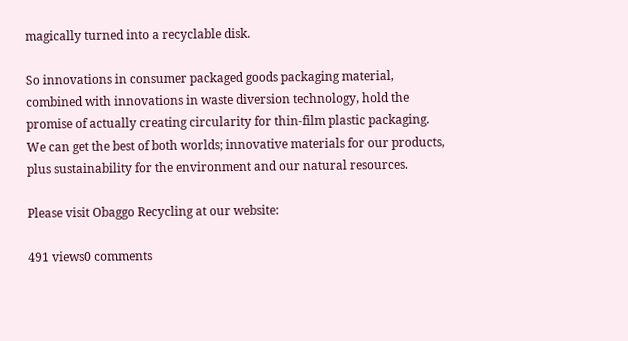magically turned into a recyclable disk.

So innovations in consumer packaged goods packaging material, combined with innovations in waste diversion technology, hold the promise of actually creating circularity for thin-film plastic packaging. We can get the best of both worlds; innovative materials for our products, plus sustainability for the environment and our natural resources.

Please visit Obaggo Recycling at our website:

491 views0 comments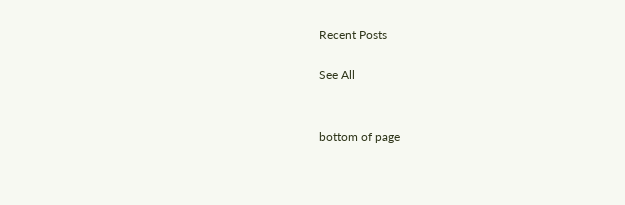Recent Posts

See All


bottom of page